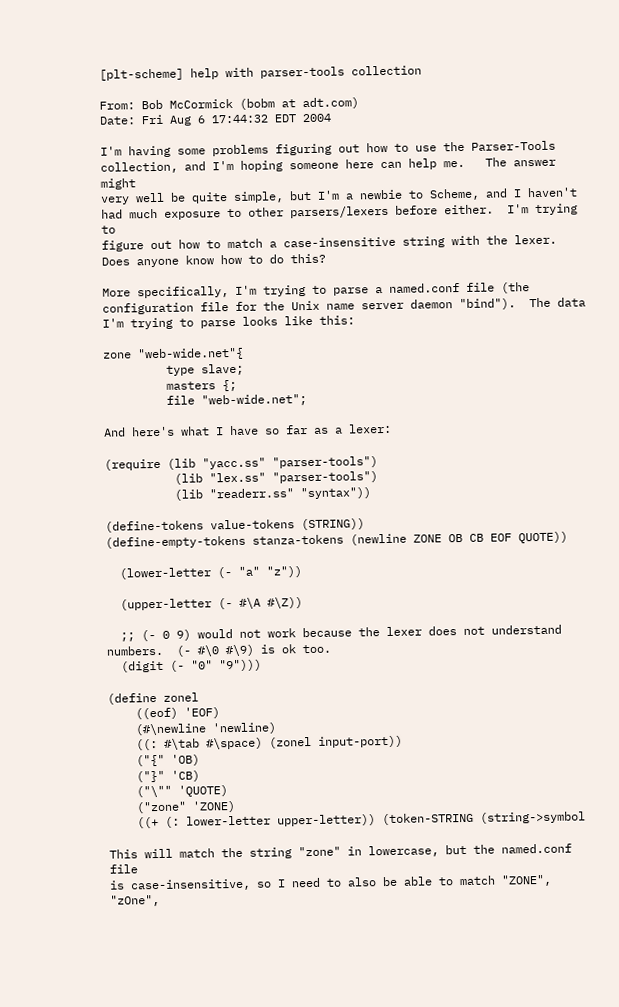[plt-scheme] help with parser-tools collection

From: Bob McCormick (bobm at adt.com)
Date: Fri Aug 6 17:44:32 EDT 2004

I'm having some problems figuring out how to use the Parser-Tools
collection, and I'm hoping someone here can help me.   The answer might
very well be quite simple, but I'm a newbie to Scheme, and I haven't
had much exposure to other parsers/lexers before either.  I'm trying to
figure out how to match a case-insensitive string with the lexer.
Does anyone know how to do this?

More specifically, I'm trying to parse a named.conf file (the
configuration file for the Unix name server daemon "bind").  The data
I'm trying to parse looks like this:

zone "web-wide.net"{
         type slave;
         masters {;
         file "web-wide.net";

And here's what I have so far as a lexer:

(require (lib "yacc.ss" "parser-tools")
          (lib "lex.ss" "parser-tools")
          (lib "readerr.ss" "syntax"))

(define-tokens value-tokens (STRING))
(define-empty-tokens stanza-tokens (newline ZONE OB CB EOF QUOTE))

  (lower-letter (- "a" "z"))

  (upper-letter (- #\A #\Z))

  ;; (- 0 9) would not work because the lexer does not understand
numbers.  (- #\0 #\9) is ok too.
  (digit (- "0" "9")))

(define zonel
    ((eof) 'EOF)
    (#\newline 'newline)
    ((: #\tab #\space) (zonel input-port))
    ("{" 'OB)
    ("}" 'CB)
    ("\"" 'QUOTE)
    ("zone" 'ZONE)
    ((+ (: lower-letter upper-letter)) (token-STRING (string->symbol

This will match the string "zone" in lowercase, but the named.conf file
is case-insensitive, so I need to also be able to match "ZONE", "zOne",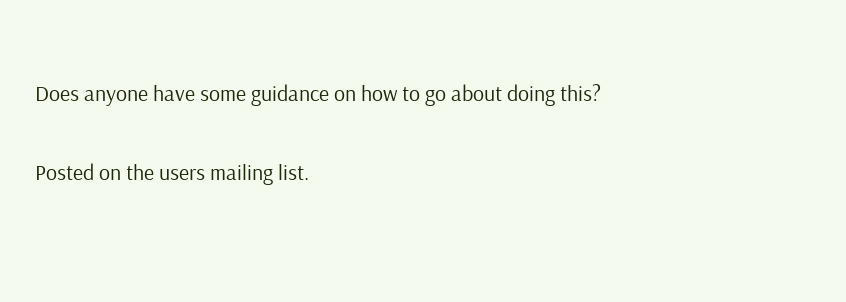Does anyone have some guidance on how to go about doing this?

Posted on the users mailing list.